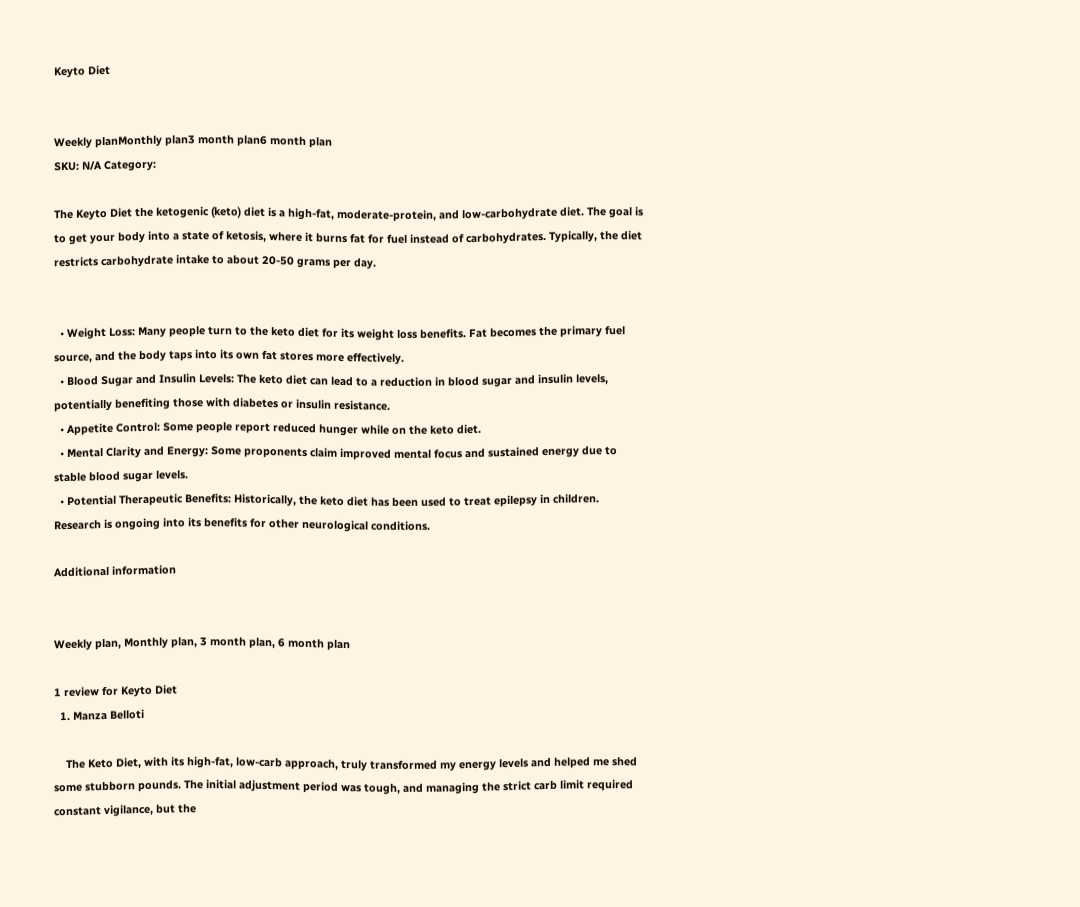Keyto Diet


Weekly planMonthly plan3 month plan6 month plan
SKU: N/A Category:

The Keyto Diet the ketogenic (keto) diet is a high-fat, moderate-protein, and low-carbohydrate diet. The goal is to get your body into a state of ketosis, where it burns fat for fuel instead of carbohydrates. Typically, the diet restricts carbohydrate intake to about 20-50 grams per day.


  • Weight Loss: Many people turn to the keto diet for its weight loss benefits. Fat becomes the primary fuel source, and the body taps into its own fat stores more effectively.
  • Blood Sugar and Insulin Levels: The keto diet can lead to a reduction in blood sugar and insulin levels, potentially benefiting those with diabetes or insulin resistance.
  • Appetite Control: Some people report reduced hunger while on the keto diet.
  • Mental Clarity and Energy: Some proponents claim improved mental focus and sustained energy due to stable blood sugar levels.
  • Potential Therapeutic Benefits: Historically, the keto diet has been used to treat epilepsy in children. Research is ongoing into its benefits for other neurological conditions.

Additional information


Weekly plan, Monthly plan, 3 month plan, 6 month plan

1 review for Keyto Diet
  1. Manza Belloti

    The Keto Diet, with its high-fat, low-carb approach, truly transformed my energy levels and helped me shed some stubborn pounds. The initial adjustment period was tough, and managing the strict carb limit required constant vigilance, but the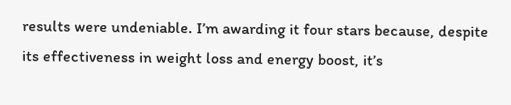results were undeniable. I’m awarding it four stars because, despite its effectiveness in weight loss and energy boost, it’s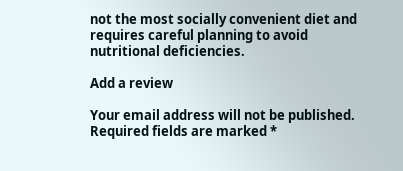not the most socially convenient diet and requires careful planning to avoid nutritional deficiencies.

Add a review

Your email address will not be published. Required fields are marked *